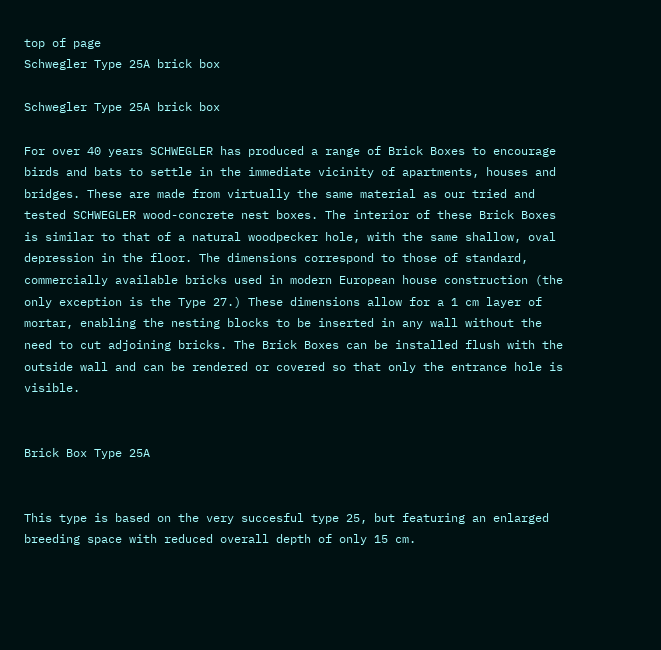top of page
Schwegler Type 25A brick box

Schwegler Type 25A brick box

For over 40 years SCHWEGLER has produced a range of Brick Boxes to encourage birds and bats to settle in the immediate vicinity of apartments, houses and bridges. These are made from virtually the same material as our tried and tested SCHWEGLER wood-concrete nest boxes. The interior of these Brick Boxes is similar to that of a natural woodpecker hole, with the same shallow, oval depression in the floor. The dimensions correspond to those of standard, commercially available bricks used in modern European house construction (the only exception is the Type 27.) These dimensions allow for a 1 cm layer of mortar, enabling the nesting blocks to be inserted in any wall without the need to cut adjoining bricks. The Brick Boxes can be installed flush with the outside wall and can be rendered or covered so that only the entrance hole is visible.


Brick Box Type 25A


This type is based on the very succesful type 25, but featuring an enlarged breeding space with reduced overall depth of only 15 cm.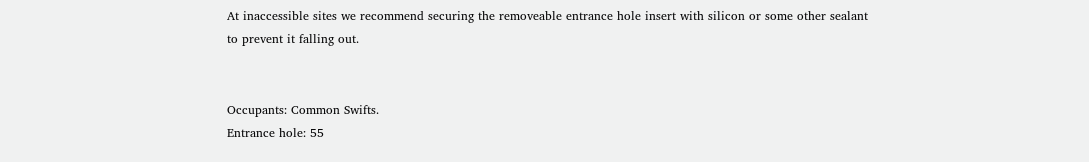At inaccessible sites we recommend securing the removeable entrance hole insert with silicon or some other sealant to prevent it falling out.


Occupants: Common Swifts.
Entrance hole: 55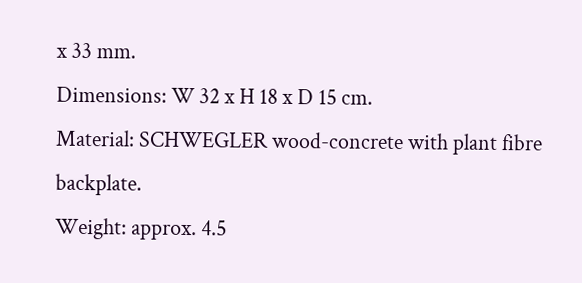x 33 mm.
Dimensions: W 32 x H 18 x D 15 cm.
Material: SCHWEGLER wood-concrete with plant fibre backplate.
Weight: approx. 4.5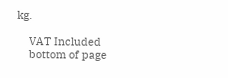kg.

    VAT Included
    bottom of page